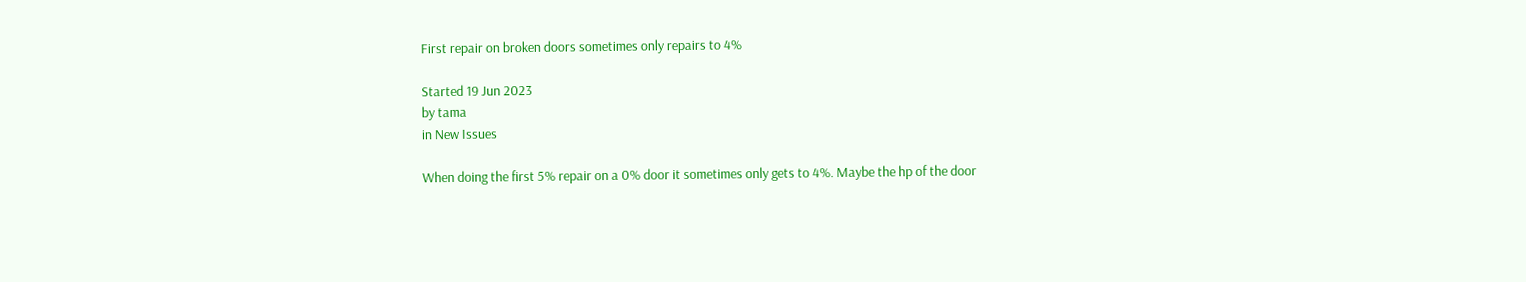First repair on broken doors sometimes only repairs to 4%

Started 19 Jun 2023
by tama
in New Issues

When doing the first 5% repair on a 0% door it sometimes only gets to 4%. Maybe the hp of the door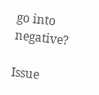go into negative?

Issue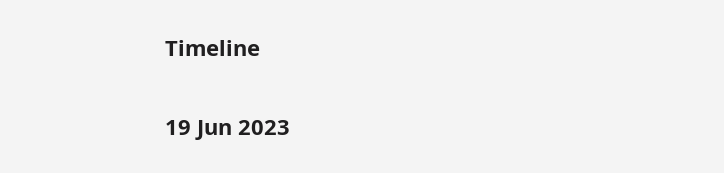Timeline

19 Jun 2023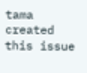tama created this issue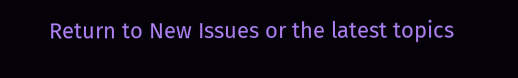Return to New Issues or the latest topics